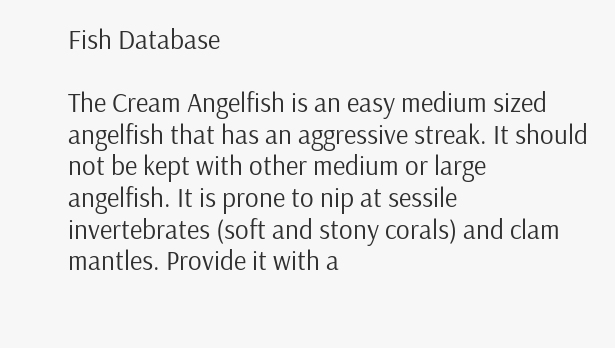Fish Database

The Cream Angelfish is an easy medium sized angelfish that has an aggressive streak. It should not be kept with other medium or large angelfish. It is prone to nip at sessile invertebrates (soft and stony corals) and clam mantles. Provide it with a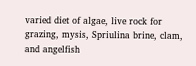varied diet of algae, live rock for grazing, mysis, Spriulina brine, clam, and angelfish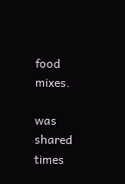food mixes.

was shared times